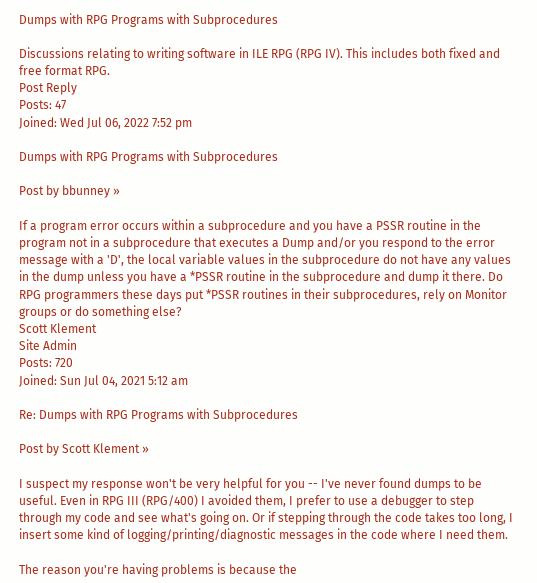Dumps with RPG Programs with Subprocedures

Discussions relating to writing software in ILE RPG (RPG IV). This includes both fixed and free format RPG.
Post Reply
Posts: 47
Joined: Wed Jul 06, 2022 7:52 pm

Dumps with RPG Programs with Subprocedures

Post by bbunney »

If a program error occurs within a subprocedure and you have a PSSR routine in the program not in a subprocedure that executes a Dump and/or you respond to the error message with a 'D', the local variable values in the subprocedure do not have any values in the dump unless you have a *PSSR routine in the subprocedure and dump it there. Do RPG programmers these days put *PSSR routines in their subprocedures, rely on Monitor groups or do something else?
Scott Klement
Site Admin
Posts: 720
Joined: Sun Jul 04, 2021 5:12 am

Re: Dumps with RPG Programs with Subprocedures

Post by Scott Klement »

I suspect my response won't be very helpful for you -- I've never found dumps to be useful. Even in RPG III (RPG/400) I avoided them, I prefer to use a debugger to step through my code and see what's going on. Or if stepping through the code takes too long, I insert some kind of logging/printing/diagnostic messages in the code where I need them.

The reason you're having problems is because the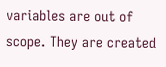variables are out of scope. They are created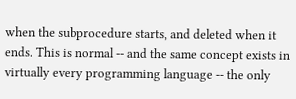when the subprocedure starts, and deleted when it ends. This is normal -- and the same concept exists in virtually every programming language -- the only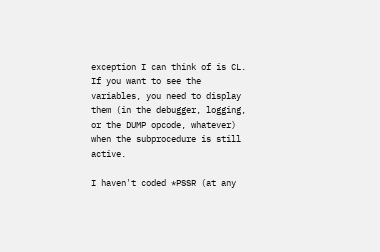exception I can think of is CL. If you want to see the variables, you need to display them (in the debugger, logging, or the DUMP opcode, whatever) when the subprocedure is still active.

I haven't coded *PSSR (at any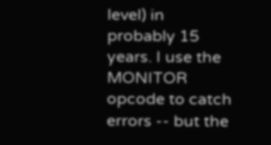level) in probably 15 years. I use the MONITOR opcode to catch errors -- but the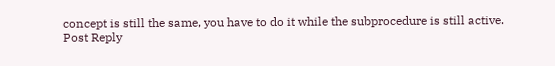concept is still the same, you have to do it while the subprocedure is still active.
Post Reply